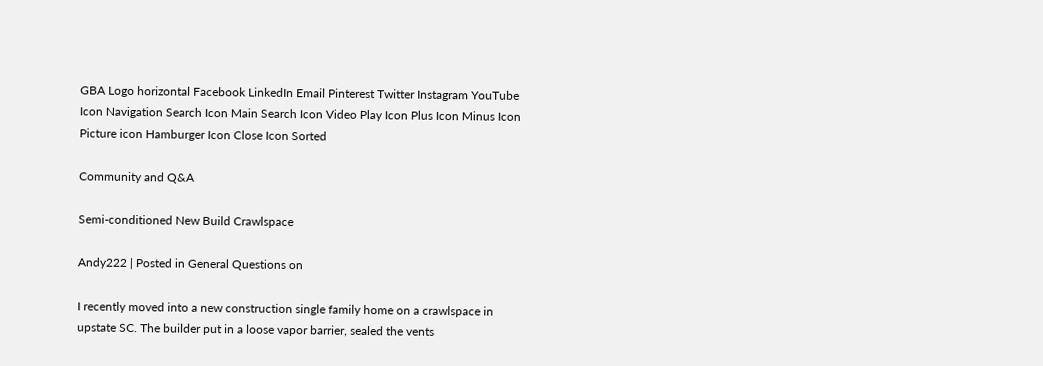GBA Logo horizontal Facebook LinkedIn Email Pinterest Twitter Instagram YouTube Icon Navigation Search Icon Main Search Icon Video Play Icon Plus Icon Minus Icon Picture icon Hamburger Icon Close Icon Sorted

Community and Q&A

Semi-conditioned New Build Crawlspace

Andy222 | Posted in General Questions on

I recently moved into a new construction single family home on a crawlspace in upstate SC. The builder put in a loose vapor barrier, sealed the vents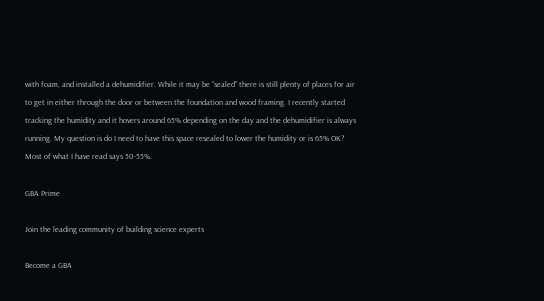with foam, and installed a dehumidifier. While it may be “sealed” there is still plenty of places for air to get in either through the door or between the foundation and wood framing. I recently started tracking the humidity and it hovers around 65% depending on the day and the dehumidifier is always running. My question is do I need to have this space resealed to lower the humidity or is 65% OK? Most of what I have read says 50-55%.

GBA Prime

Join the leading community of building science experts

Become a GBA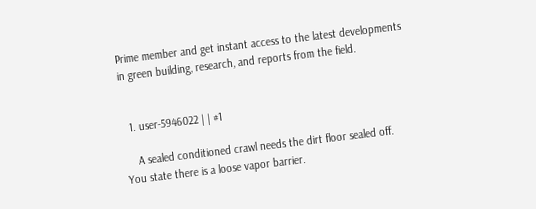Prime member and get instant access to the latest developments in green building, research, and reports from the field.


  1. user-5946022 | | #1

    A sealed conditioned crawl needs the dirt floor sealed off. You state there is a loose vapor barrier.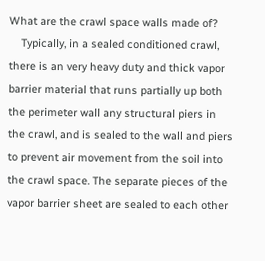What are the crawl space walls made of?
    Typically, in a sealed conditioned crawl, there is an very heavy duty and thick vapor barrier material that runs partially up both the perimeter wall any structural piers in the crawl, and is sealed to the wall and piers to prevent air movement from the soil into the crawl space. The separate pieces of the vapor barrier sheet are sealed to each other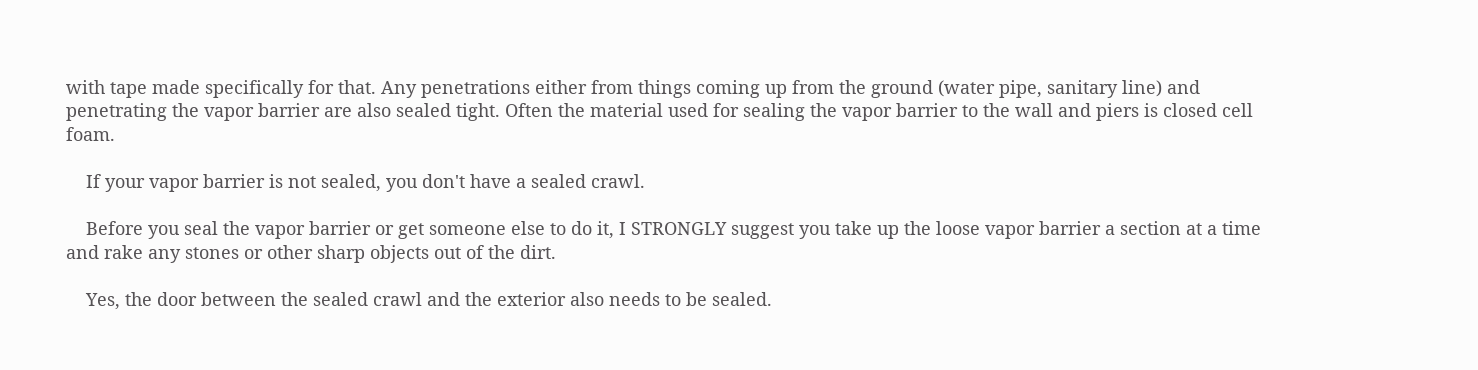with tape made specifically for that. Any penetrations either from things coming up from the ground (water pipe, sanitary line) and penetrating the vapor barrier are also sealed tight. Often the material used for sealing the vapor barrier to the wall and piers is closed cell foam.

    If your vapor barrier is not sealed, you don't have a sealed crawl.

    Before you seal the vapor barrier or get someone else to do it, I STRONGLY suggest you take up the loose vapor barrier a section at a time and rake any stones or other sharp objects out of the dirt.

    Yes, the door between the sealed crawl and the exterior also needs to be sealed.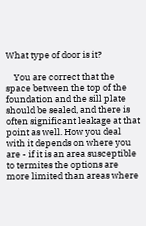What type of door is it?

    You are correct that the space between the top of the foundation and the sill plate should be sealed, and there is often significant leakage at that point as well. How you deal with it depends on where you are - if it is an area susceptible to termites the options are more limited than areas where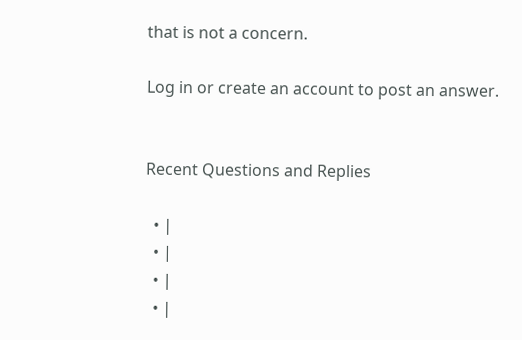that is not a concern.

Log in or create an account to post an answer.


Recent Questions and Replies

  • |
  • |
  • |
  • |